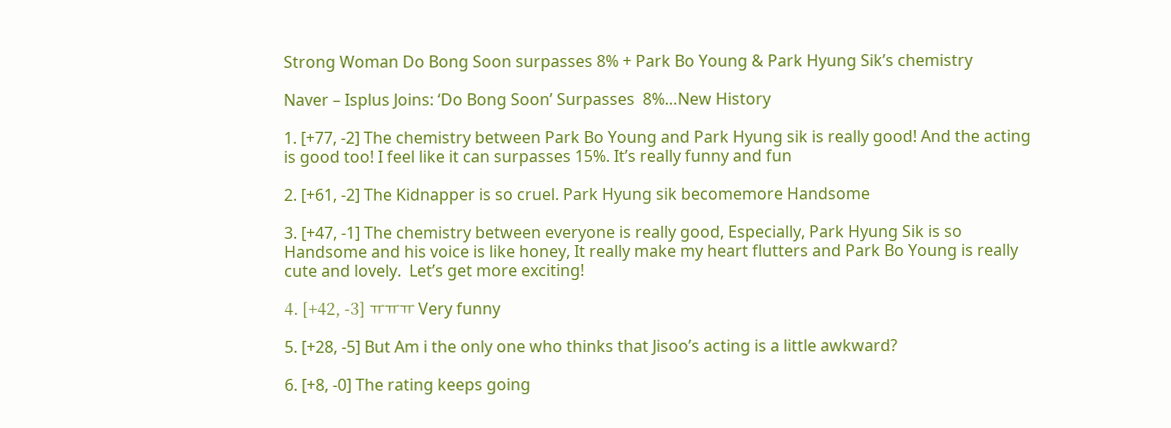Strong Woman Do Bong Soon surpasses 8% + Park Bo Young & Park Hyung Sik’s chemistry

Naver – Isplus Joins: ‘Do Bong Soon’ Surpasses  8%…New History

1. [+77, -2] The chemistry between Park Bo Young and Park Hyung sik is really good! And the acting is good too! I feel like it can surpasses 15%. It’s really funny and fun

2. [+61, -2] The Kidnapper is so cruel. Park Hyung sik becomemore Handsome

3. [+47, -1] The chemistry between everyone is really good, Especially, Park Hyung Sik is so Handsome and his voice is like honey, It really make my heart flutters and Park Bo Young is really cute and lovely.  Let’s get more exciting!

4. [+42, -3] ㅠㅠㅠ Very funny

5. [+28, -5] But Am i the only one who thinks that Jisoo’s acting is a little awkward?

6. [+8, -0] The rating keeps going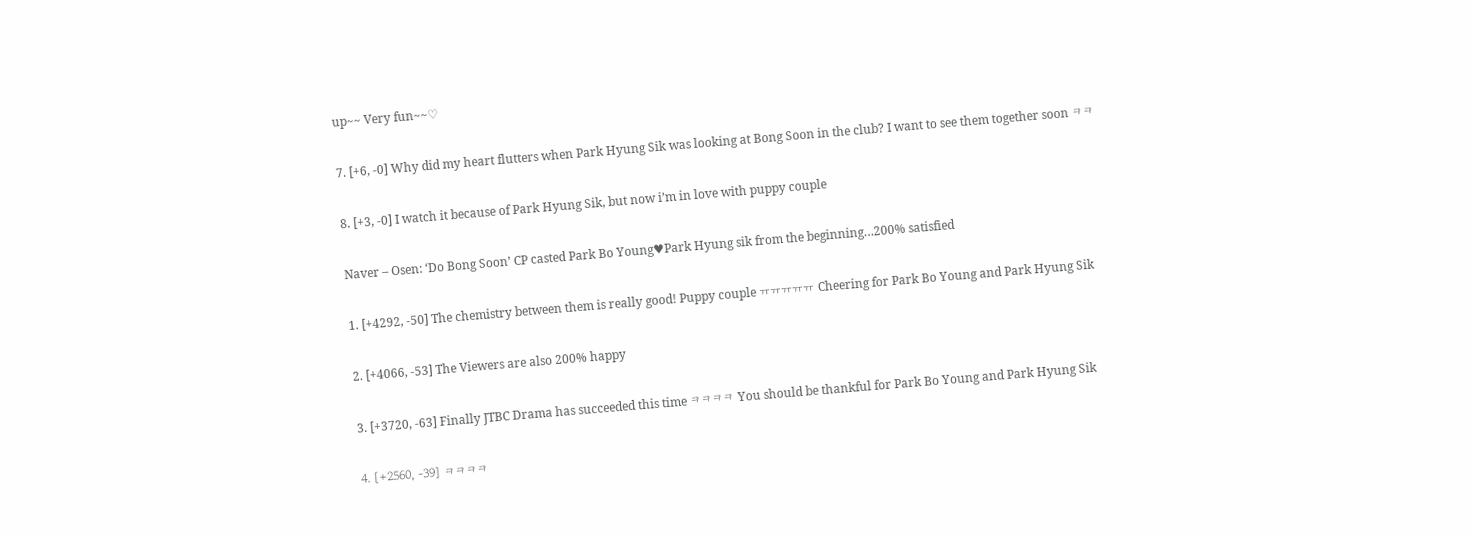up~~ Very fun~~♡

7. [+6, -0] Why did my heart flutters when Park Hyung Sik was looking at Bong Soon in the club? I want to see them together soon ㅋㅋ

8. [+3, -0] I watch it because of Park Hyung Sik, but now i’m in love with puppy couple

Naver – Osen: ‘Do Bong Soon’ CP casted Park Bo Young♥Park Hyung sik from the beginning…200% satisfied

1. [+4292, -50] The chemistry between them is really good! Puppy couple ㅠㅠㅠㅠㅠ Cheering for Park Bo Young and Park Hyung Sik

2. [+4066, -53] The Viewers are also 200% happy

3. [+3720, -63] Finally JTBC Drama has succeeded this time ㅋㅋㅋㅋ You should be thankful for Park Bo Young and Park Hyung Sik

4. [+2560, -39] ㅋㅋㅋㅋ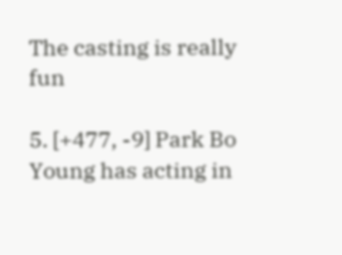The casting is really fun

5. [+477, -9] Park Bo Young has acting in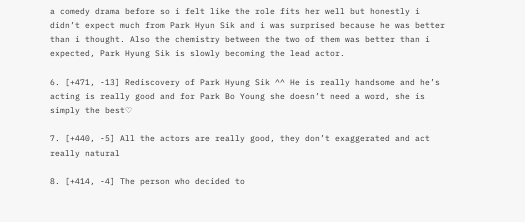a comedy drama before so i felt like the role fits her well but honestly i didn’t expect much from Park Hyun Sik and i was surprised because he was better than i thought. Also the chemistry between the two of them was better than i expected, Park Hyung Sik is slowly becoming the lead actor.

6. [+471, -13] Rediscovery of Park Hyung Sik ^^ He is really handsome and he’s acting is really good and for Park Bo Young she doesn’t need a word, she is simply the best♡

7. [+440, -5] All the actors are really good, they don’t exaggerated and act really natural

8. [+414, -4] The person who decided to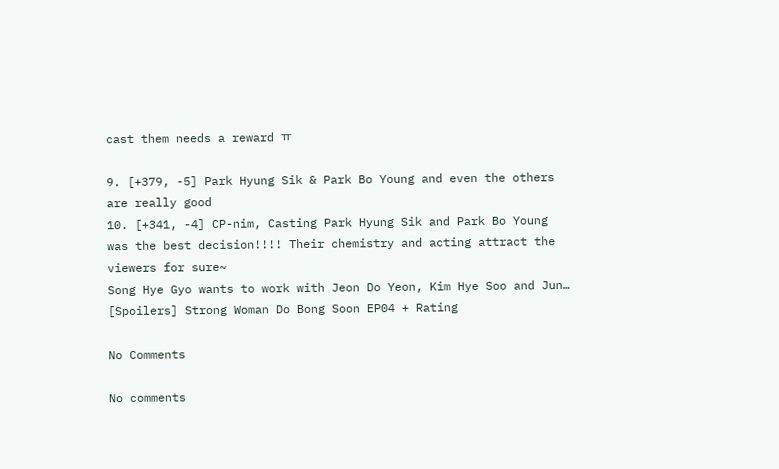cast them needs a reward ㅠ

9. [+379, -5] Park Hyung Sik & Park Bo Young and even the others are really good
10. [+341, -4] CP-nim, Casting Park Hyung Sik and Park Bo Young was the best decision!!!! Their chemistry and acting attract the viewers for sure~
Song Hye Gyo wants to work with Jeon Do Yeon, Kim Hye Soo and Jun… [Spoilers] Strong Woman Do Bong Soon EP04 + Rating

No Comments

No comments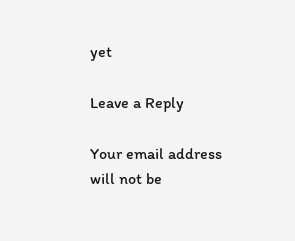yet

Leave a Reply

Your email address will not be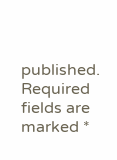published. Required fields are marked *